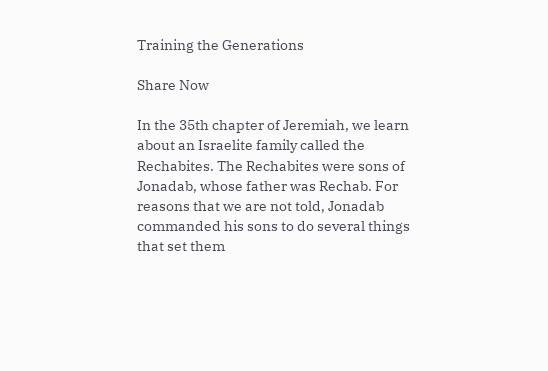Training the Generations

Share Now

In the 35th chapter of Jeremiah, we learn about an Israelite family called the Rechabites. The Rechabites were sons of Jonadab, whose father was Rechab. For reasons that we are not told, Jonadab commanded his sons to do several things that set them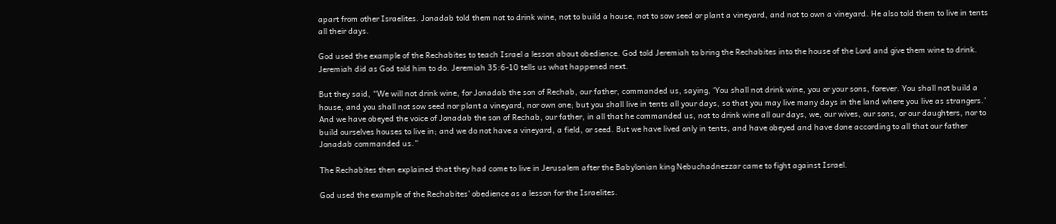apart from other Israelites. Jonadab told them not to drink wine, not to build a house, not to sow seed or plant a vineyard, and not to own a vineyard. He also told them to live in tents all their days.

God used the example of the Rechabites to teach Israel a lesson about obedience. God told Jeremiah to bring the Rechabites into the house of the Lord and give them wine to drink. Jeremiah did as God told him to do. Jeremiah 35:6-10 tells us what happened next.

But they said, “We will not drink wine, for Jonadab the son of Rechab, our father, commanded us, saying, ‘You shall not drink wine, you or your sons, forever. You shall not build a house, and you shall not sow seed nor plant a vineyard, nor own one; but you shall live in tents all your days, so that you may live many days in the land where you live as strangers.’ And we have obeyed the voice of Jonadab the son of Rechab, our father, in all that he commanded us, not to drink wine all our days, we, our wives, our sons, or our daughters, nor to build ourselves houses to live in; and we do not have a vineyard, a field, or seed. But we have lived only in tents, and have obeyed and have done according to all that our father Jonadab commanded us.”

The Rechabites then explained that they had come to live in Jerusalem after the Babylonian king Nebuchadnezzar came to fight against Israel.

God used the example of the Rechabites’ obedience as a lesson for the Israelites.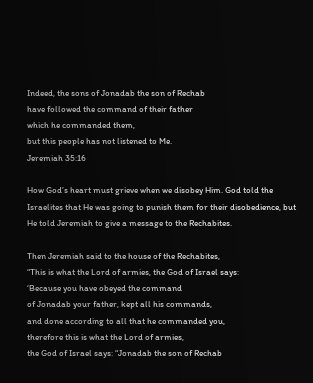Indeed, the sons of Jonadab the son of Rechab
have followed the command of their father
which he commanded them,
but this people has not listened to Me.
Jeremiah 35:16

How God’s heart must grieve when we disobey Him. God told the Israelites that He was going to punish them for their disobedience, but He told Jeremiah to give a message to the Rechabites.

Then Jeremiah said to the house of the Rechabites,
“This is what the Lord of armies, the God of Israel says:
‘Because you have obeyed the command
of Jonadab your father, kept all his commands,
and done according to all that he commanded you,
therefore this is what the Lord of armies,
the God of Israel says: “Jonadab the son of Rechab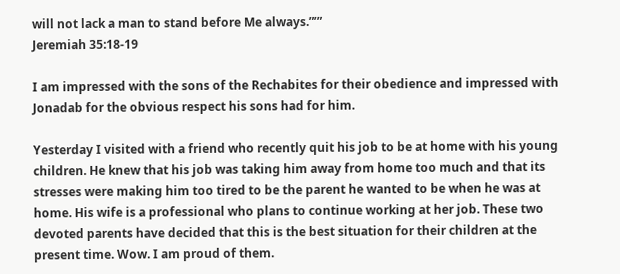will not lack a man to stand before Me always.”’”
Jeremiah 35:18-19

I am impressed with the sons of the Rechabites for their obedience and impressed with Jonadab for the obvious respect his sons had for him.

Yesterday I visited with a friend who recently quit his job to be at home with his young children. He knew that his job was taking him away from home too much and that its stresses were making him too tired to be the parent he wanted to be when he was at home. His wife is a professional who plans to continue working at her job. These two devoted parents have decided that this is the best situation for their children at the present time. Wow. I am proud of them.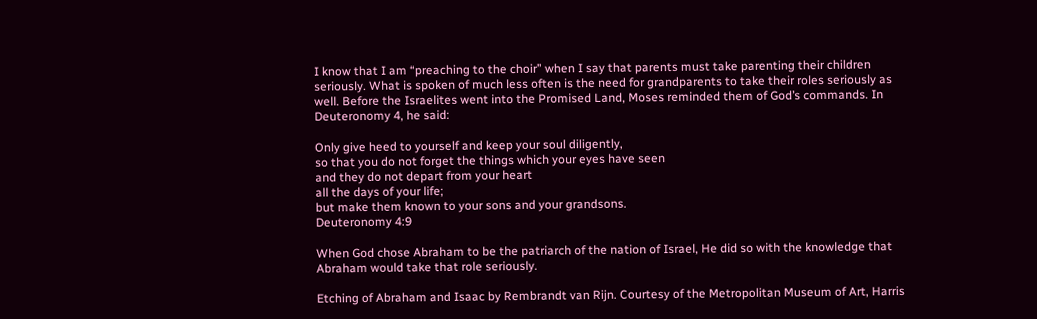I know that I am “preaching to the choir” when I say that parents must take parenting their children seriously. What is spoken of much less often is the need for grandparents to take their roles seriously as well. Before the Israelites went into the Promised Land, Moses reminded them of God’s commands. In Deuteronomy 4, he said:

Only give heed to yourself and keep your soul diligently,
so that you do not forget the things which your eyes have seen
and they do not depart from your heart
all the days of your life;
but make them known to your sons and your grandsons.
Deuteronomy 4:9

When God chose Abraham to be the patriarch of the nation of Israel, He did so with the knowledge that Abraham would take that role seriously.

Etching of Abraham and Isaac by Rembrandt van Rijn. Courtesy of the Metropolitan Museum of Art, Harris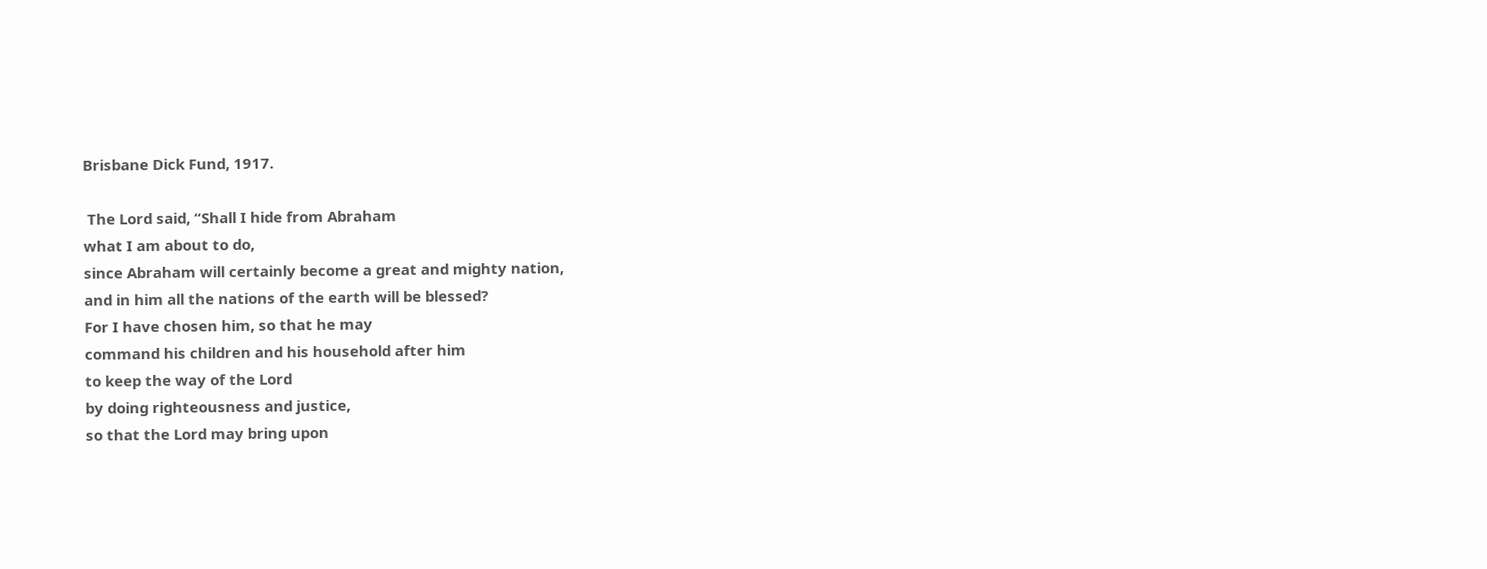Brisbane Dick Fund, 1917.

 The Lord said, “Shall I hide from Abraham
what I am about to do,
since Abraham will certainly become a great and mighty nation,
and in him all the nations of the earth will be blessed?
For I have chosen him, so that he may
command his children and his household after him
to keep the way of the Lord
by doing righteousness and justice,
so that the Lord may bring upon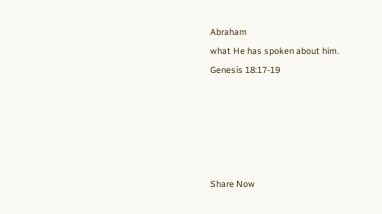Abraham
what He has spoken about him.
Genesis 18:17-19





Share Now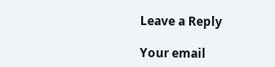Leave a Reply

Your email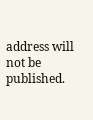address will not be published.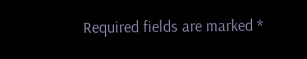Required fields are marked *